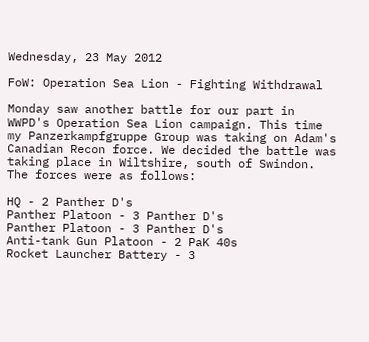Wednesday, 23 May 2012

FoW: Operation Sea Lion - Fighting Withdrawal

Monday saw another battle for our part in WWPD's Operation Sea Lion campaign. This time my Panzerkampfgruppe Group was taking on Adam's Canadian Recon force. We decided the battle was taking place in Wiltshire, south of Swindon. The forces were as follows:

HQ - 2 Panther D's
Panther Platoon - 3 Panther D's
Panther Platoon - 3 Panther D's
Anti-tank Gun Platoon - 2 PaK 40s
Rocket Launcher Battery - 3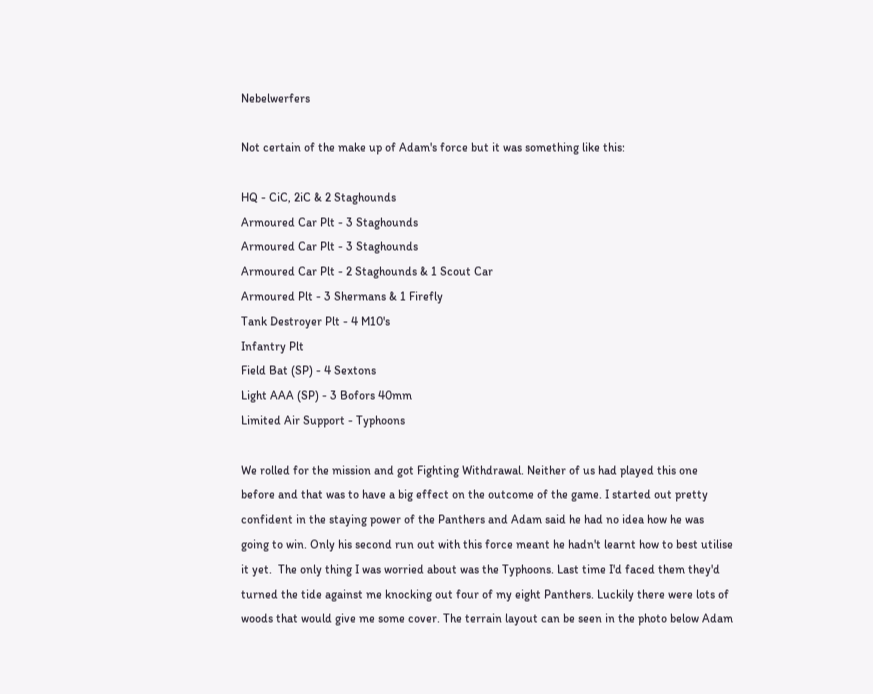Nebelwerfers

Not certain of the make up of Adam's force but it was something like this:

HQ - CiC, 2iC & 2 Staghounds
Armoured Car Plt - 3 Staghounds
Armoured Car Plt - 3 Staghounds
Armoured Car Plt - 2 Staghounds & 1 Scout Car
Armoured Plt - 3 Shermans & 1 Firefly
Tank Destroyer Plt - 4 M10's
Infantry Plt
Field Bat (SP) - 4 Sextons
Light AAA (SP) - 3 Bofors 40mm
Limited Air Support - Typhoons

We rolled for the mission and got Fighting Withdrawal. Neither of us had played this one before and that was to have a big effect on the outcome of the game. I started out pretty confident in the staying power of the Panthers and Adam said he had no idea how he was going to win. Only his second run out with this force meant he hadn't learnt how to best utilise it yet.  The only thing I was worried about was the Typhoons. Last time I'd faced them they'd turned the tide against me knocking out four of my eight Panthers. Luckily there were lots of woods that would give me some cover. The terrain layout can be seen in the photo below Adam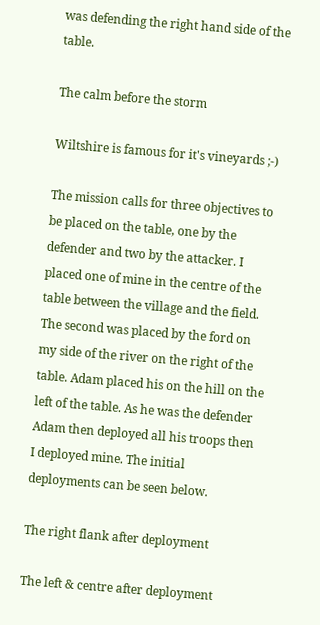was defending the right hand side of the table.

The calm before the storm

Wiltshire is famous for it's vineyards ;-)

The mission calls for three objectives to be placed on the table, one by the defender and two by the attacker. I placed one of mine in the centre of the table between the village and the field. The second was placed by the ford on my side of the river on the right of the table. Adam placed his on the hill on the left of the table. As he was the defender Adam then deployed all his troops then I deployed mine. The initial deployments can be seen below.

The right flank after deployment

The left & centre after deployment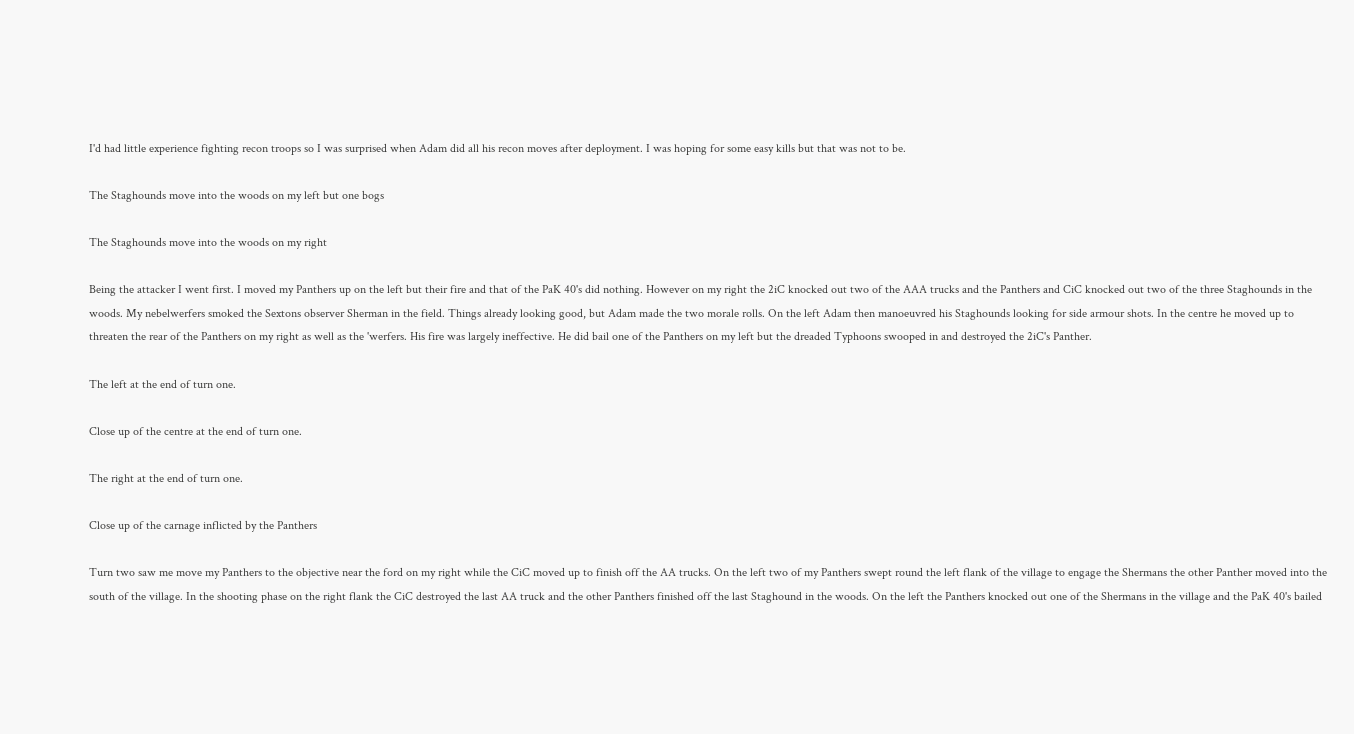I'd had little experience fighting recon troops so I was surprised when Adam did all his recon moves after deployment. I was hoping for some easy kills but that was not to be.

The Staghounds move into the woods on my left but one bogs

The Staghounds move into the woods on my right

Being the attacker I went first. I moved my Panthers up on the left but their fire and that of the PaK 40's did nothing. However on my right the 2iC knocked out two of the AAA trucks and the Panthers and CiC knocked out two of the three Staghounds in the woods. My nebelwerfers smoked the Sextons observer Sherman in the field. Things already looking good, but Adam made the two morale rolls. On the left Adam then manoeuvred his Staghounds looking for side armour shots. In the centre he moved up to threaten the rear of the Panthers on my right as well as the 'werfers. His fire was largely ineffective. He did bail one of the Panthers on my left but the dreaded Typhoons swooped in and destroyed the 2iC's Panther.

The left at the end of turn one.

Close up of the centre at the end of turn one.

The right at the end of turn one.

Close up of the carnage inflicted by the Panthers

Turn two saw me move my Panthers to the objective near the ford on my right while the CiC moved up to finish off the AA trucks. On the left two of my Panthers swept round the left flank of the village to engage the Shermans the other Panther moved into the south of the village. In the shooting phase on the right flank the CiC destroyed the last AA truck and the other Panthers finished off the last Staghound in the woods. On the left the Panthers knocked out one of the Shermans in the village and the PaK 40's bailed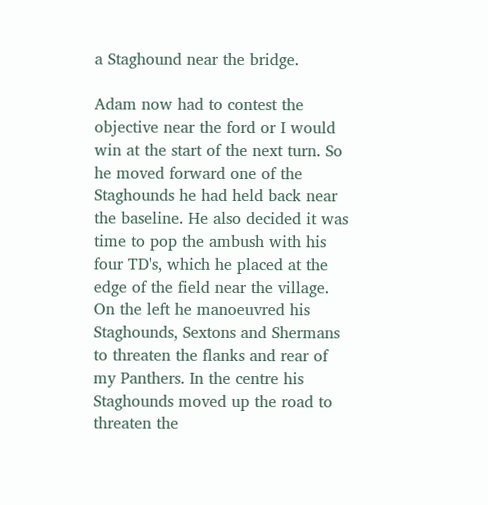a Staghound near the bridge.

Adam now had to contest the objective near the ford or I would win at the start of the next turn. So he moved forward one of the Staghounds he had held back near the baseline. He also decided it was time to pop the ambush with his four TD's, which he placed at the edge of the field near the village. On the left he manoeuvred his Staghounds, Sextons and Shermans to threaten the flanks and rear of my Panthers. In the centre his Staghounds moved up the road to threaten the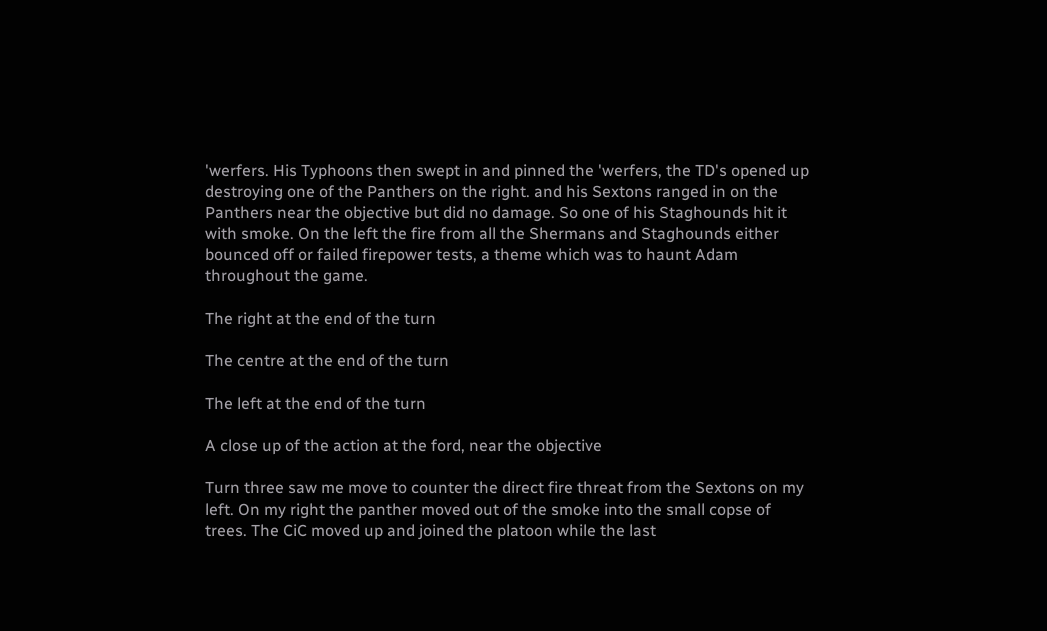'werfers. His Typhoons then swept in and pinned the 'werfers, the TD's opened up destroying one of the Panthers on the right. and his Sextons ranged in on the Panthers near the objective but did no damage. So one of his Staghounds hit it with smoke. On the left the fire from all the Shermans and Staghounds either bounced off or failed firepower tests, a theme which was to haunt Adam throughout the game.

The right at the end of the turn

The centre at the end of the turn

The left at the end of the turn

A close up of the action at the ford, near the objective

Turn three saw me move to counter the direct fire threat from the Sextons on my left. On my right the panther moved out of the smoke into the small copse of trees. The CiC moved up and joined the platoon while the last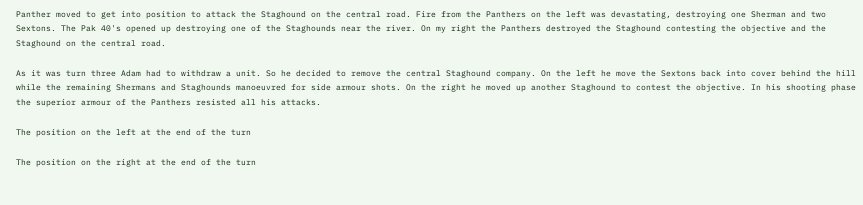Panther moved to get into position to attack the Staghound on the central road. Fire from the Panthers on the left was devastating, destroying one Sherman and two Sextons. The Pak 40's opened up destroying one of the Staghounds near the river. On my right the Panthers destroyed the Staghound contesting the objective and the Staghound on the central road.

As it was turn three Adam had to withdraw a unit. So he decided to remove the central Staghound company. On the left he move the Sextons back into cover behind the hill while the remaining Shermans and Staghounds manoeuvred for side armour shots. On the right he moved up another Staghound to contest the objective. In his shooting phase the superior armour of the Panthers resisted all his attacks.

The position on the left at the end of the turn

The position on the right at the end of the turn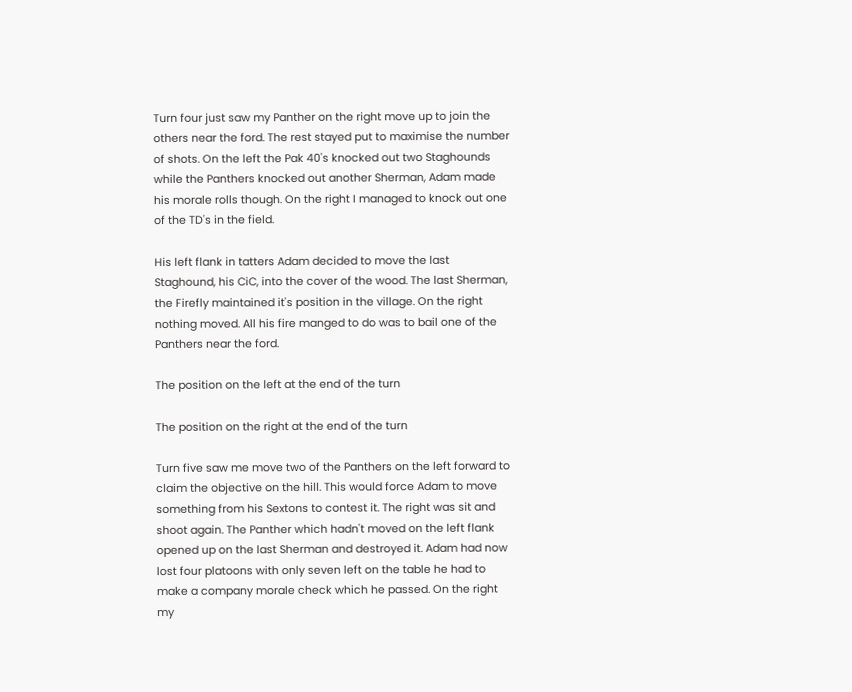Turn four just saw my Panther on the right move up to join the others near the ford. The rest stayed put to maximise the number of shots. On the left the Pak 40's knocked out two Staghounds while the Panthers knocked out another Sherman, Adam made his morale rolls though. On the right I managed to knock out one of the TD's in the field.

His left flank in tatters Adam decided to move the last Staghound, his CiC, into the cover of the wood. The last Sherman, the Firefly maintained it's position in the village. On the right nothing moved. All his fire manged to do was to bail one of the Panthers near the ford.

The position on the left at the end of the turn

The position on the right at the end of the turn

Turn five saw me move two of the Panthers on the left forward to claim the objective on the hill. This would force Adam to move something from his Sextons to contest it. The right was sit and shoot again. The Panther which hadn't moved on the left flank opened up on the last Sherman and destroyed it. Adam had now lost four platoons with only seven left on the table he had to make a company morale check which he passed. On the right my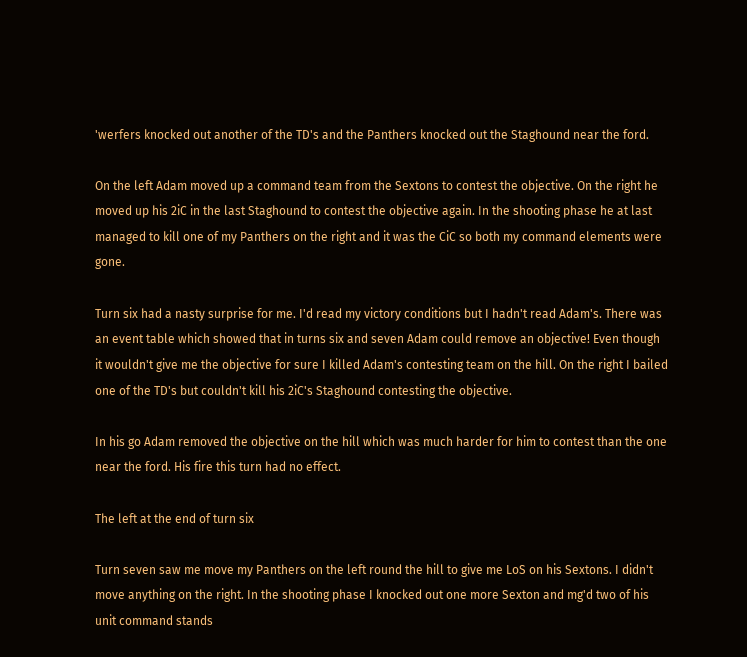'werfers knocked out another of the TD's and the Panthers knocked out the Staghound near the ford.

On the left Adam moved up a command team from the Sextons to contest the objective. On the right he moved up his 2iC in the last Staghound to contest the objective again. In the shooting phase he at last managed to kill one of my Panthers on the right and it was the CiC so both my command elements were gone.

Turn six had a nasty surprise for me. I'd read my victory conditions but I hadn't read Adam's. There was an event table which showed that in turns six and seven Adam could remove an objective! Even though it wouldn't give me the objective for sure I killed Adam's contesting team on the hill. On the right I bailed one of the TD's but couldn't kill his 2iC's Staghound contesting the objective.

In his go Adam removed the objective on the hill which was much harder for him to contest than the one near the ford. His fire this turn had no effect.

The left at the end of turn six

Turn seven saw me move my Panthers on the left round the hill to give me LoS on his Sextons. I didn't move anything on the right. In the shooting phase I knocked out one more Sexton and mg'd two of his unit command stands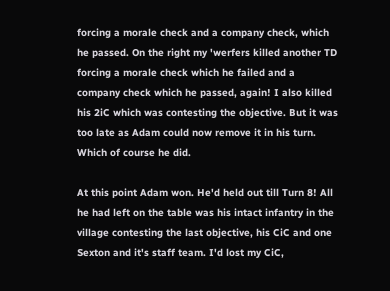forcing a morale check and a company check, which he passed. On the right my 'werfers killed another TD forcing a morale check which he failed and a company check which he passed, again! I also killed his 2iC which was contesting the objective. But it was too late as Adam could now remove it in his turn. Which of course he did.

At this point Adam won. He'd held out till Turn 8! All he had left on the table was his intact infantry in the village contesting the last objective, his CiC and one Sexton and it's staff team. I'd lost my CiC,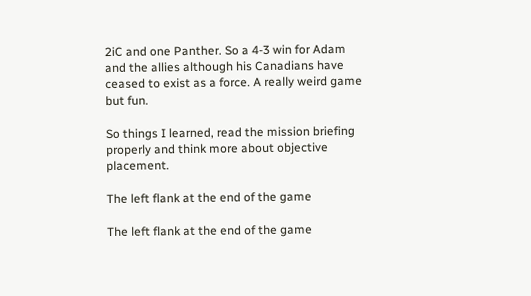2iC and one Panther. So a 4-3 win for Adam and the allies although his Canadians have ceased to exist as a force. A really weird game but fun.

So things I learned, read the mission briefing properly and think more about objective placement.

The left flank at the end of the game

The left flank at the end of the game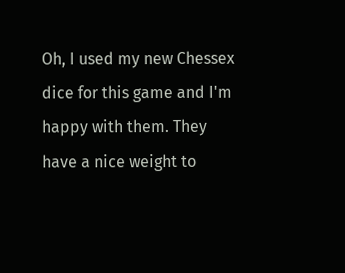Oh, I used my new Chessex dice for this game and I'm happy with them. They have a nice weight to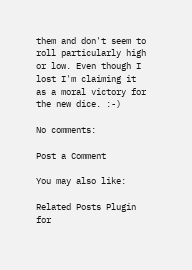them and don't seem to roll particularly high or low. Even though I lost I'm claiming it as a moral victory for the new dice. :-)

No comments:

Post a Comment

You may also like:

Related Posts Plugin for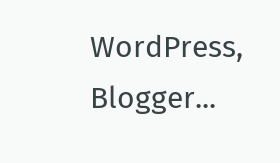WordPress, Blogger...